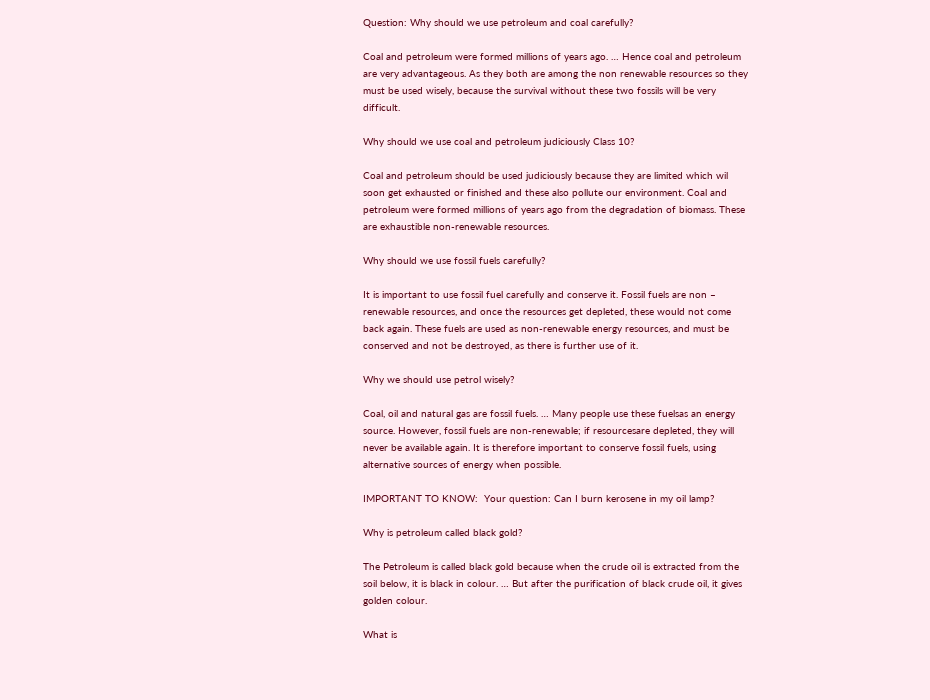Question: Why should we use petroleum and coal carefully?

Coal and petroleum were formed millions of years ago. … Hence coal and petroleum are very advantageous. As they both are among the non renewable resources so they must be used wisely, because the survival without these two fossils will be very difficult.

Why should we use coal and petroleum judiciously Class 10?

Coal and petroleum should be used judiciously because they are limited which wil soon get exhausted or finished and these also pollute our environment. Coal and petroleum were formed millions of years ago from the degradation of biomass. These are exhaustible non-renewable resources.

Why should we use fossil fuels carefully?

It is important to use fossil fuel carefully and conserve it. Fossil fuels are non – renewable resources, and once the resources get depleted, these would not come back again. These fuels are used as non-renewable energy resources, and must be conserved and not be destroyed, as there is further use of it.

Why we should use petrol wisely?

Coal, oil and natural gas are fossil fuels. … Many people use these fuelsas an energy source. However, fossil fuels are non-renewable; if resourcesare depleted, they will never be available again. It is therefore important to conserve fossil fuels, using alternative sources of energy when possible.

IMPORTANT TO KNOW:  Your question: Can I burn kerosene in my oil lamp?

Why is petroleum called black gold?

The Petroleum is called black gold because when the crude oil is extracted from the soil below, it is black in colour. … But after the purification of black crude oil, it gives golden colour.

What is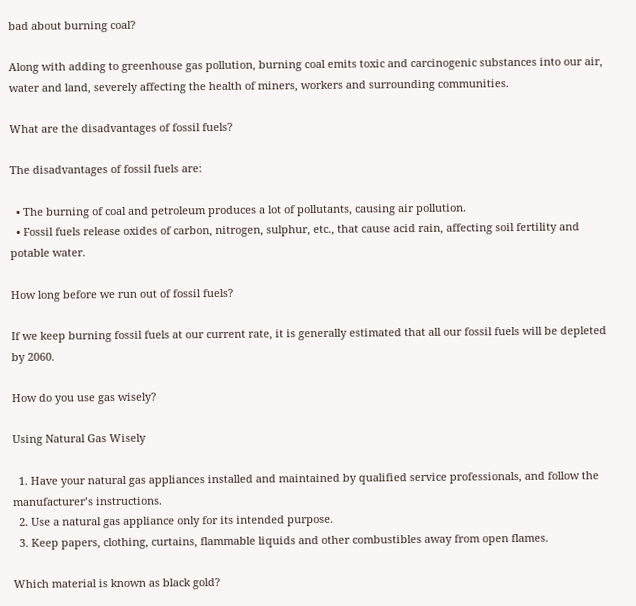bad about burning coal?

Along with adding to greenhouse gas pollution, burning coal emits toxic and carcinogenic substances into our air, water and land, severely affecting the health of miners, workers and surrounding communities.

What are the disadvantages of fossil fuels?

The disadvantages of fossil fuels are:

  • The burning of coal and petroleum produces a lot of pollutants, causing air pollution.
  • Fossil fuels release oxides of carbon, nitrogen, sulphur, etc., that cause acid rain, affecting soil fertility and potable water.

How long before we run out of fossil fuels?

If we keep burning fossil fuels at our current rate, it is generally estimated that all our fossil fuels will be depleted by 2060.

How do you use gas wisely?

Using Natural Gas Wisely

  1. Have your natural gas appliances installed and maintained by qualified service professionals, and follow the manufacturer’s instructions.
  2. Use a natural gas appliance only for its intended purpose.
  3. Keep papers, clothing, curtains, flammable liquids and other combustibles away from open flames.

Which material is known as black gold?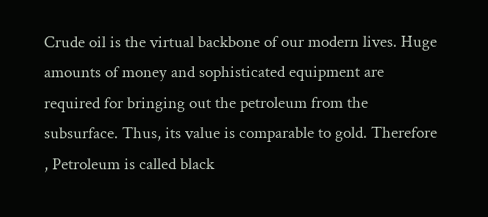Crude oil is the virtual backbone of our modern lives. Huge amounts of money and sophisticated equipment are required for bringing out the petroleum from the subsurface. Thus, its value is comparable to gold. Therefore , Petroleum is called black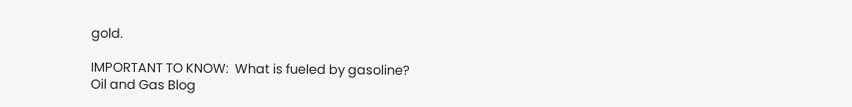gold.

IMPORTANT TO KNOW:  What is fueled by gasoline?
Oil and Gas Blog